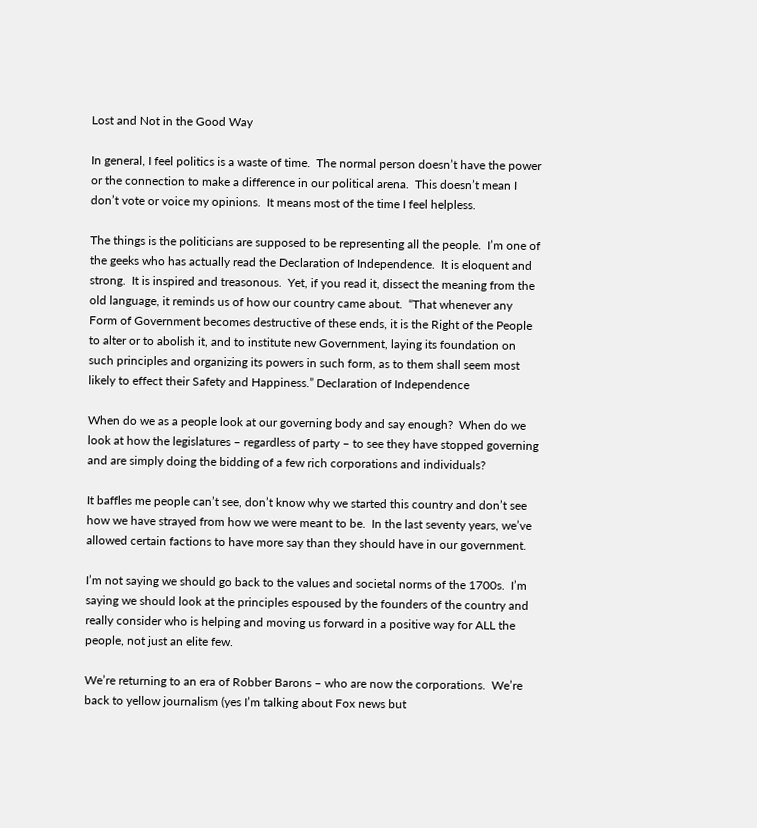Lost and Not in the Good Way

In general, I feel politics is a waste of time.  The normal person doesn’t have the power or the connection to make a difference in our political arena.  This doesn’t mean I don’t vote or voice my opinions.  It means most of the time I feel helpless.

The things is the politicians are supposed to be representing all the people.  I’m one of the geeks who has actually read the Declaration of Independence.  It is eloquent and strong.  It is inspired and treasonous.  Yet, if you read it, dissect the meaning from the old language, it reminds us of how our country came about.  “That whenever any Form of Government becomes destructive of these ends, it is the Right of the People to alter or to abolish it, and to institute new Government, laying its foundation on such principles and organizing its powers in such form, as to them shall seem most likely to effect their Safety and Happiness.” Declaration of Independence

When do we as a people look at our governing body and say enough?  When do we look at how the legislatures – regardless of party – to see they have stopped governing and are simply doing the bidding of a few rich corporations and individuals?

It baffles me people can’t see, don’t know why we started this country and don’t see how we have strayed from how we were meant to be.  In the last seventy years, we’ve allowed certain factions to have more say than they should have in our government.

I’m not saying we should go back to the values and societal norms of the 1700s.  I’m saying we should look at the principles espoused by the founders of the country and really consider who is helping and moving us forward in a positive way for ALL the people, not just an elite few.

We’re returning to an era of Robber Barons – who are now the corporations.  We’re back to yellow journalism (yes I’m talking about Fox news but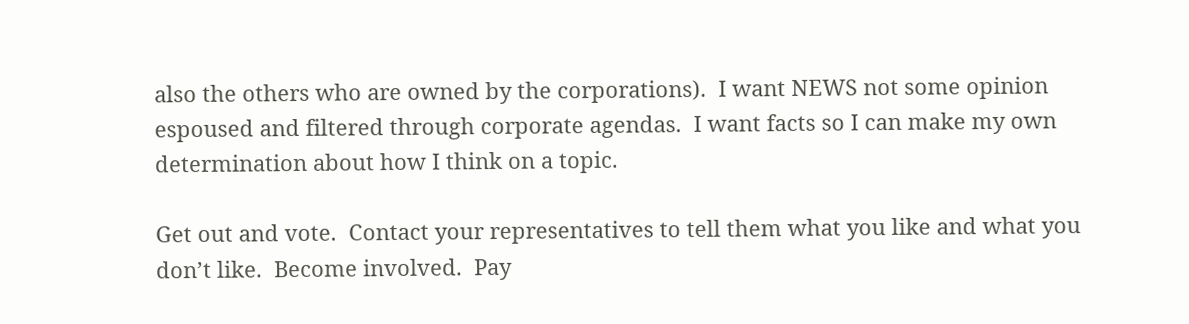also the others who are owned by the corporations).  I want NEWS not some opinion espoused and filtered through corporate agendas.  I want facts so I can make my own determination about how I think on a topic.

Get out and vote.  Contact your representatives to tell them what you like and what you don’t like.  Become involved.  Pay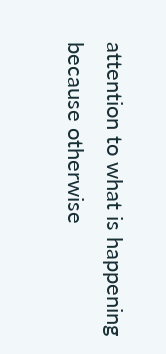attention to what is happening because otherwise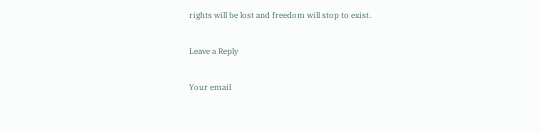rights will be lost and freedom will stop to exist.

Leave a Reply

Your email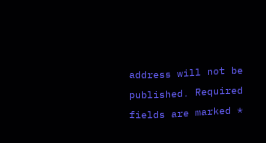address will not be published. Required fields are marked *